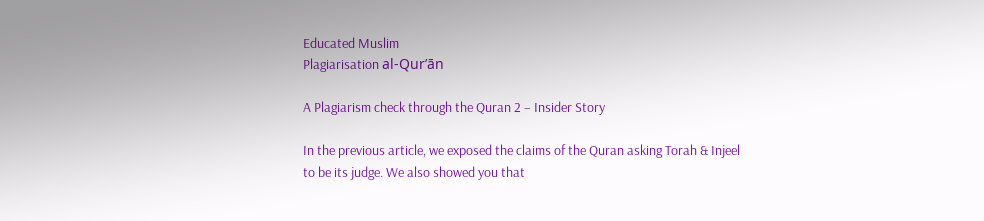Educated Muslim
Plagiarisation al-Qurʼān

A Plagiarism check through the Quran 2 – Insider Story

In the previous article, we exposed the claims of the Quran asking Torah & Injeel to be its judge. We also showed you that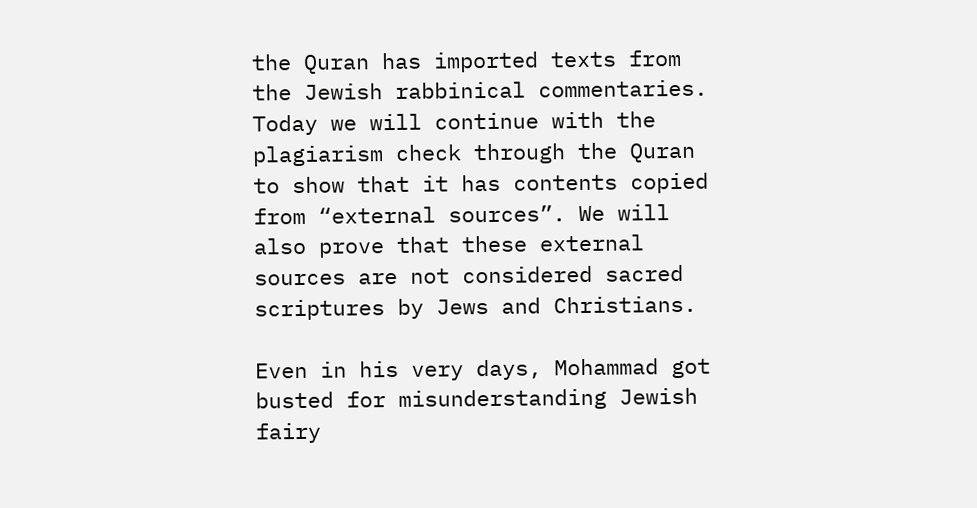the Quran has imported texts from the Jewish rabbinical commentaries. Today we will continue with the plagiarism check through the Quran to show that it has contents copied from “external sources”. We will also prove that these external sources are not considered sacred scriptures by Jews and Christians.

Even in his very days, Mohammad got busted for misunderstanding Jewish fairy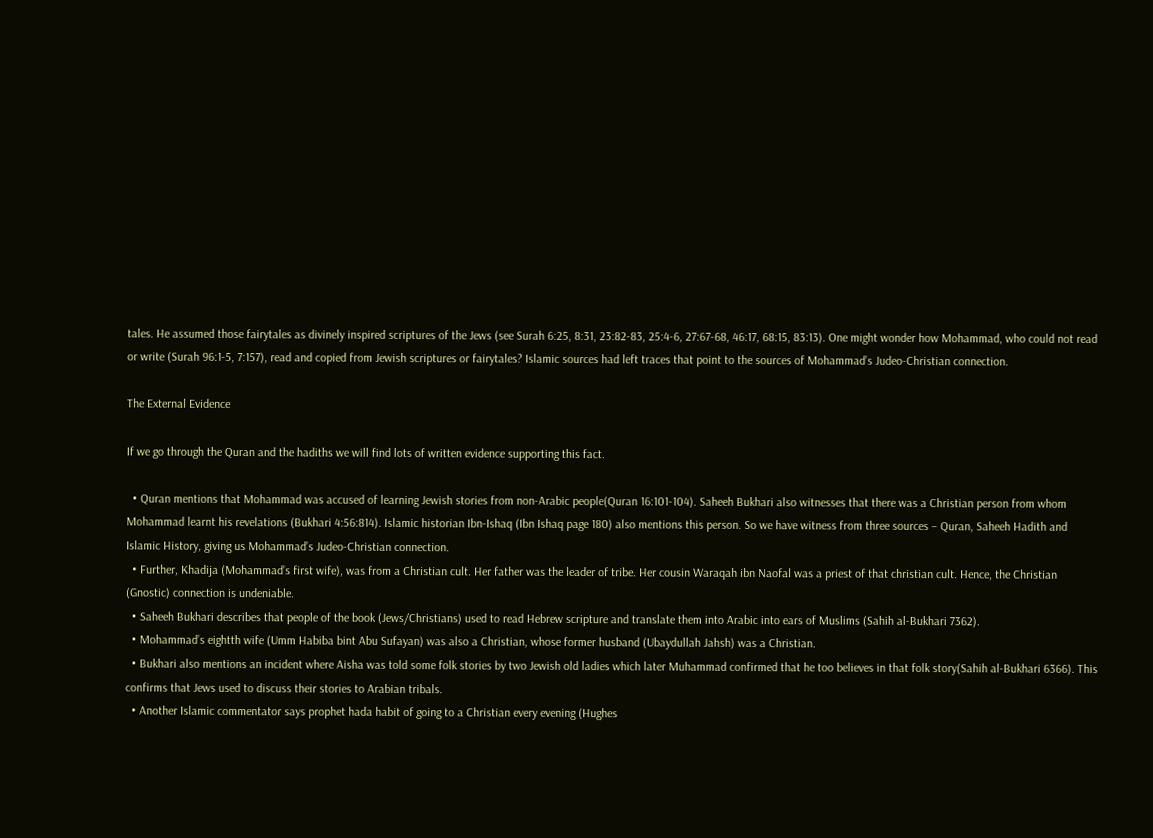tales. He assumed those fairytales as divinely inspired scriptures of the Jews (see Surah 6:25, 8:31, 23:82-83, 25:4-6, 27:67-68, 46:17, 68:15, 83:13). One might wonder how Mohammad, who could not read or write (Surah 96:1-5, 7:157), read and copied from Jewish scriptures or fairytales? Islamic sources had left traces that point to the sources of Mohammad’s Judeo-Christian connection.

The External Evidence

If we go through the Quran and the hadiths we will find lots of written evidence supporting this fact.

  • Quran mentions that Mohammad was accused of learning Jewish stories from non-Arabic people(Quran 16:101-104). Saheeh Bukhari also witnesses that there was a Christian person from whom Mohammad learnt his revelations (Bukhari 4:56:814). Islamic historian Ibn-Ishaq (Ibn Ishaq page 180) also mentions this person. So we have witness from three sources – Quran, Saheeh Hadith and Islamic History, giving us Mohammad’s Judeo-Christian connection.
  • Further, Khadija (Mohammad’s first wife), was from a Christian cult. Her father was the leader of tribe. Her cousin Waraqah ibn Naofal was a priest of that christian cult. Hence, the Christian (Gnostic) connection is undeniable.
  • Saheeh Bukhari describes that people of the book (Jews/Christians) used to read Hebrew scripture and translate them into Arabic into ears of Muslims (Sahih al-Bukhari 7362).
  • Mohammad’s eightth wife (Umm Habiba bint Abu Sufayan) was also a Christian, whose former husband (Ubaydullah Jahsh) was a Christian.
  • Bukhari also mentions an incident where Aisha was told some folk stories by two Jewish old ladies which later Muhammad confirmed that he too believes in that folk story(Sahih al-Bukhari 6366). This confirms that Jews used to discuss their stories to Arabian tribals.
  • Another Islamic commentator says prophet hada habit of going to a Christian every evening (Hughes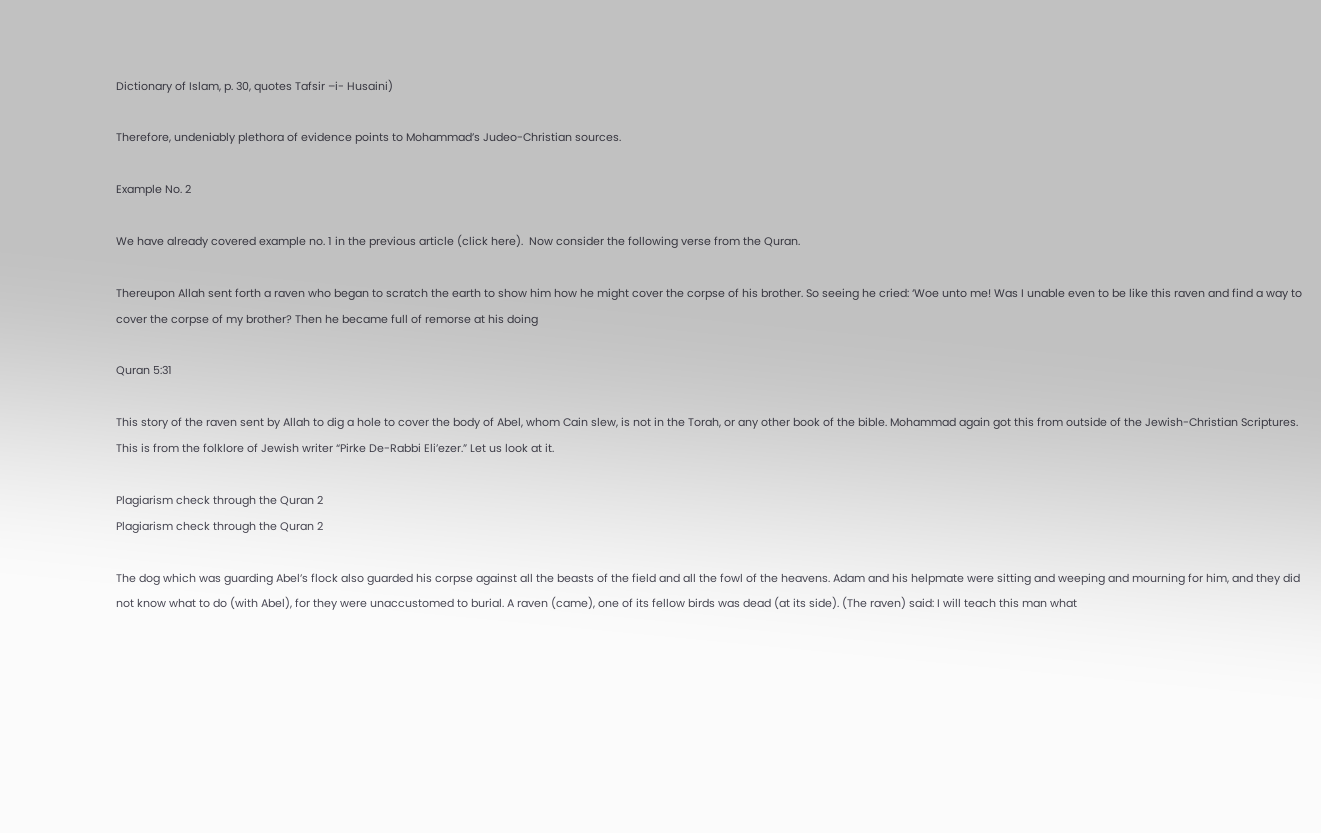Dictionary of Islam, p. 30, quotes Tafsir –i- Husaini)

Therefore, undeniably plethora of evidence points to Mohammad’s Judeo-Christian sources.

Example No. 2

We have already covered example no. 1 in the previous article (click here).  Now consider the following verse from the Quran.

Thereupon Allah sent forth a raven who began to scratch the earth to show him how he might cover the corpse of his brother. So seeing he cried: ‘Woe unto me! Was I unable even to be like this raven and find a way to cover the corpse of my brother? Then he became full of remorse at his doing

Quran 5:31

This story of the raven sent by Allah to dig a hole to cover the body of Abel, whom Cain slew, is not in the Torah, or any other book of the bible. Mohammad again got this from outside of the Jewish-Christian Scriptures. This is from the folklore of Jewish writer “Pirke De-Rabbi Eli’ezer.” Let us look at it.

Plagiarism check through the Quran 2
Plagiarism check through the Quran 2

The dog which was guarding Abel’s flock also guarded his corpse against all the beasts of the field and all the fowl of the heavens. Adam and his helpmate were sitting and weeping and mourning for him, and they did not know what to do (with Abel), for they were unaccustomed to burial. A raven (came), one of its fellow birds was dead (at its side). (The raven) said: I will teach this man what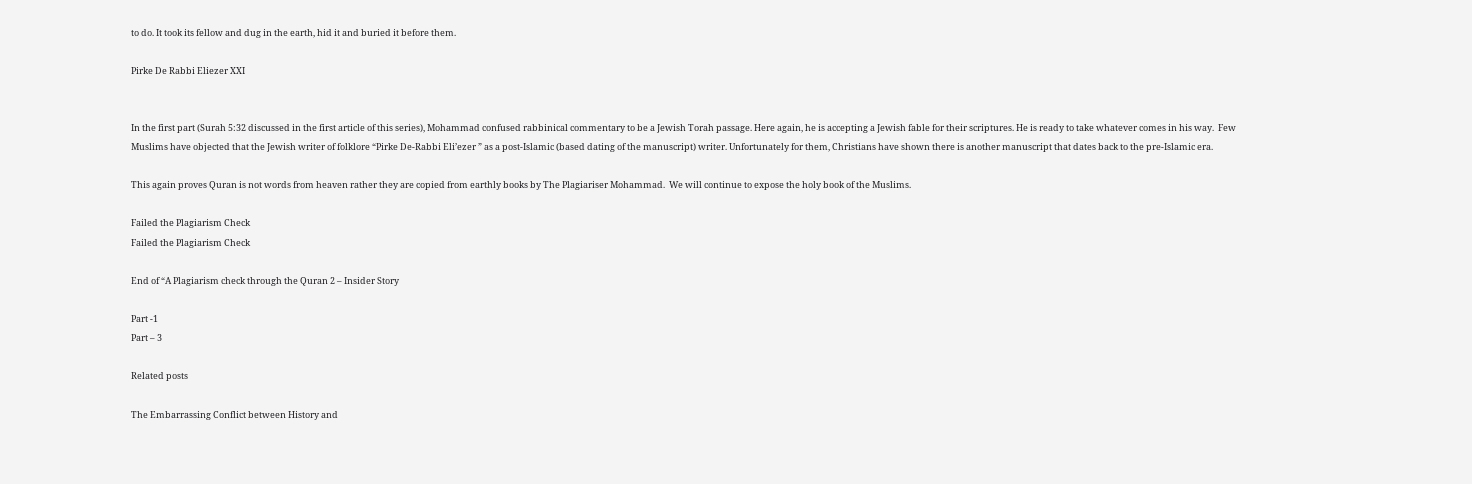to do. It took its fellow and dug in the earth, hid it and buried it before them.

Pirke De Rabbi Eliezer XXI


In the first part (Surah 5:32 discussed in the first article of this series), Mohammad confused rabbinical commentary to be a Jewish Torah passage. Here again, he is accepting a Jewish fable for their scriptures. He is ready to take whatever comes in his way.  Few Muslims have objected that the Jewish writer of folklore “Pirke De-Rabbi Eli’ezer ” as a post-Islamic (based dating of the manuscript) writer. Unfortunately for them, Christians have shown there is another manuscript that dates back to the pre-Islamic era.

This again proves Quran is not words from heaven rather they are copied from earthly books by The Plagiariser Mohammad.  We will continue to expose the holy book of the Muslims.

Failed the Plagiarism Check
Failed the Plagiarism Check

End of “A Plagiarism check through the Quran 2 – Insider Story

Part -1
Part – 3

Related posts

The Embarrassing Conflict between History and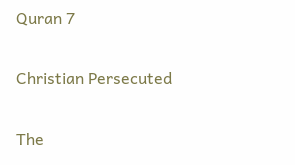Quran 7

Christian Persecuted

The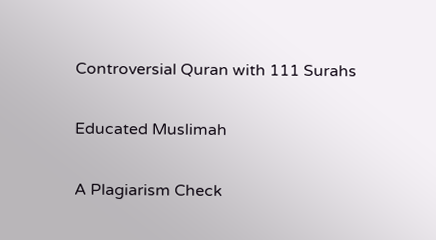Controversial Quran with 111 Surahs

Educated Muslimah

A Plagiarism Check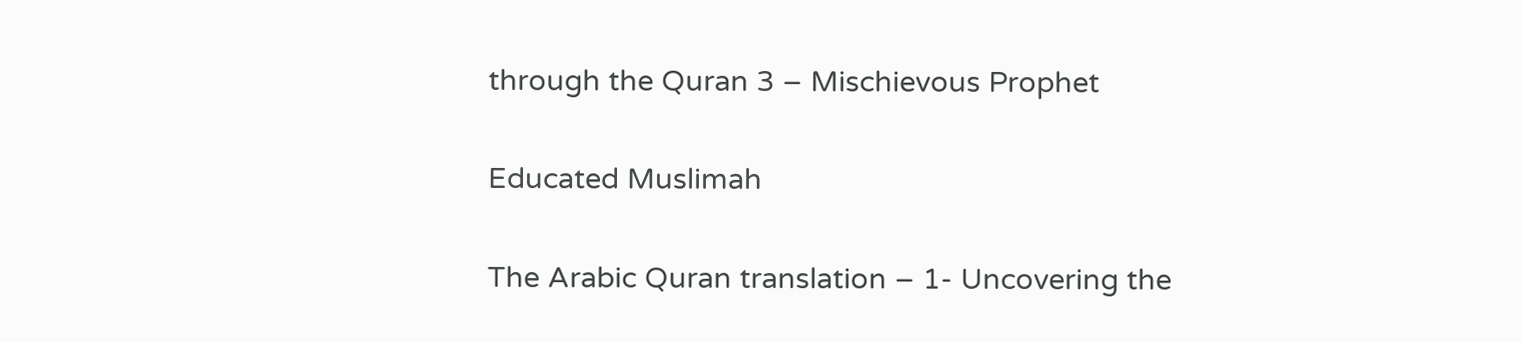through the Quran 3 – Mischievous Prophet

Educated Muslimah

The Arabic Quran translation – 1- Uncovering the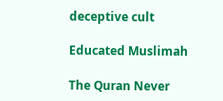deceptive cult

Educated Muslimah

The Quran Never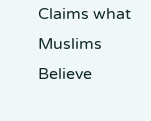Claims what Muslims Believe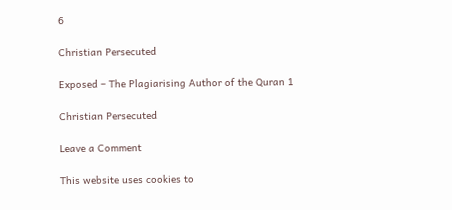6

Christian Persecuted

Exposed – The Plagiarising Author of the Quran 1

Christian Persecuted

Leave a Comment

This website uses cookies to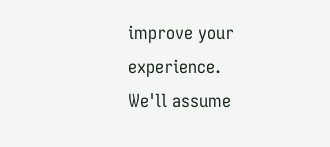improve your experience. We'll assume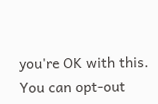you're OK with this. You can opt-out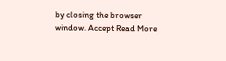by closing the browser window. Accept Read More